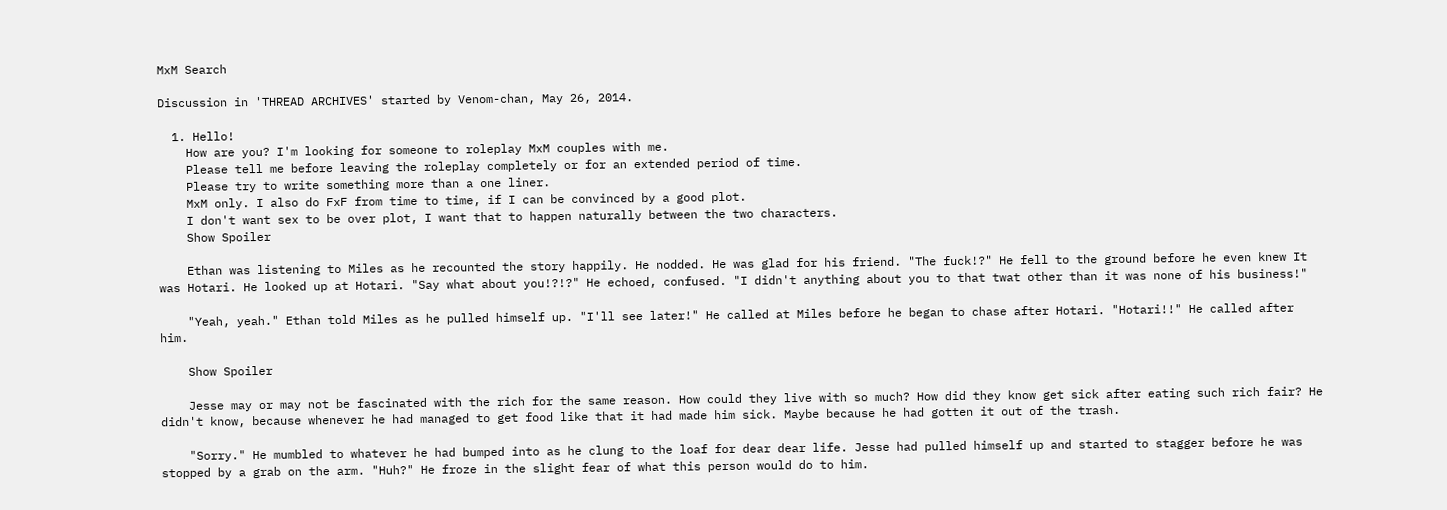MxM Search

Discussion in 'THREAD ARCHIVES' started by Venom-chan, May 26, 2014.

  1. Hello!
    How are you? I'm looking for someone to roleplay MxM couples with me.
    Please tell me before leaving the roleplay completely or for an extended period of time.
    Please try to write something more than a one liner.
    MxM only. I also do FxF from time to time, if I can be convinced by a good plot.
    I don't want sex to be over plot, I want that to happen naturally between the two characters.
    Show Spoiler

    Ethan was listening to Miles as he recounted the story happily. He nodded. He was glad for his friend. "The fuck!?" He fell to the ground before he even knew It was Hotari. He looked up at Hotari. "Say what about you!?!?" He echoed, confused. "I didn't anything about you to that twat other than it was none of his business!"

    "Yeah, yeah." Ethan told Miles as he pulled himself up. "I'll see later!" He called at Miles before he began to chase after Hotari. "Hotari!!" He called after him.

    Show Spoiler

    Jesse may or may not be fascinated with the rich for the same reason. How could they live with so much? How did they know get sick after eating such rich fair? He didn't know, because whenever he had managed to get food like that it had made him sick. Maybe because he had gotten it out of the trash.

    "Sorry." He mumbled to whatever he had bumped into as he clung to the loaf for dear dear life. Jesse had pulled himself up and started to stagger before he was stopped by a grab on the arm. "Huh?" He froze in the slight fear of what this person would do to him.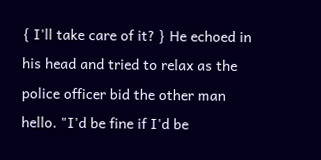{ I'll take care of it? } He echoed in his head and tried to relax as the police officer bid the other man hello. "I'd be fine if I'd be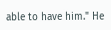able to have him." He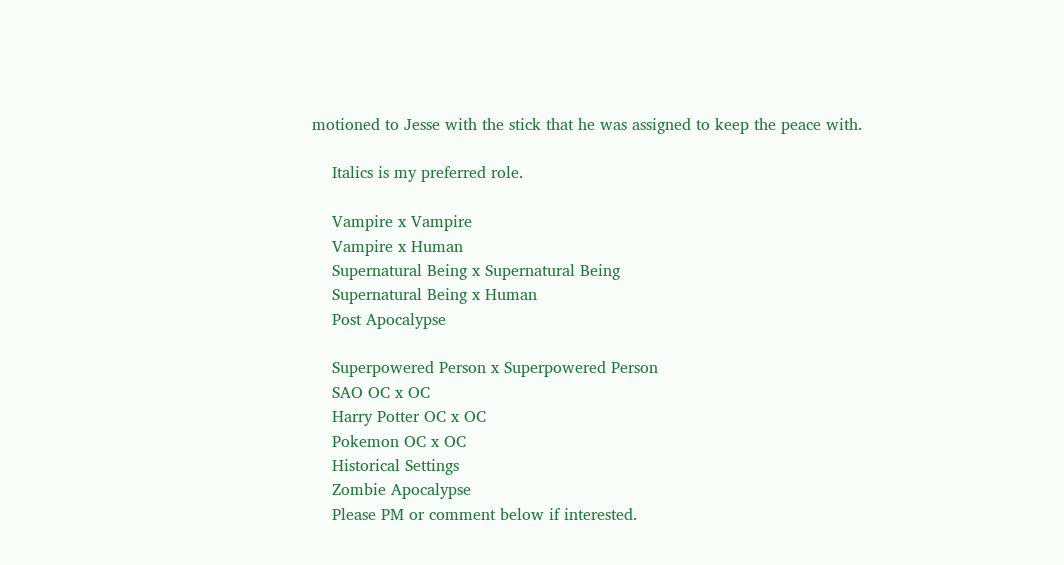motioned to Jesse with the stick that he was assigned to keep the peace with.

    Italics is my preferred role.

    Vampire x Vampire
    Vampire x Human
    Supernatural Being x Supernatural Being
    Supernatural Being x Human
    Post Apocalypse

    Superpowered Person x Superpowered Person
    SAO OC x OC
    Harry Potter OC x OC
    Pokemon OC x OC
    Historical Settings
    Zombie Apocalypse
    Please PM or comment below if interested.